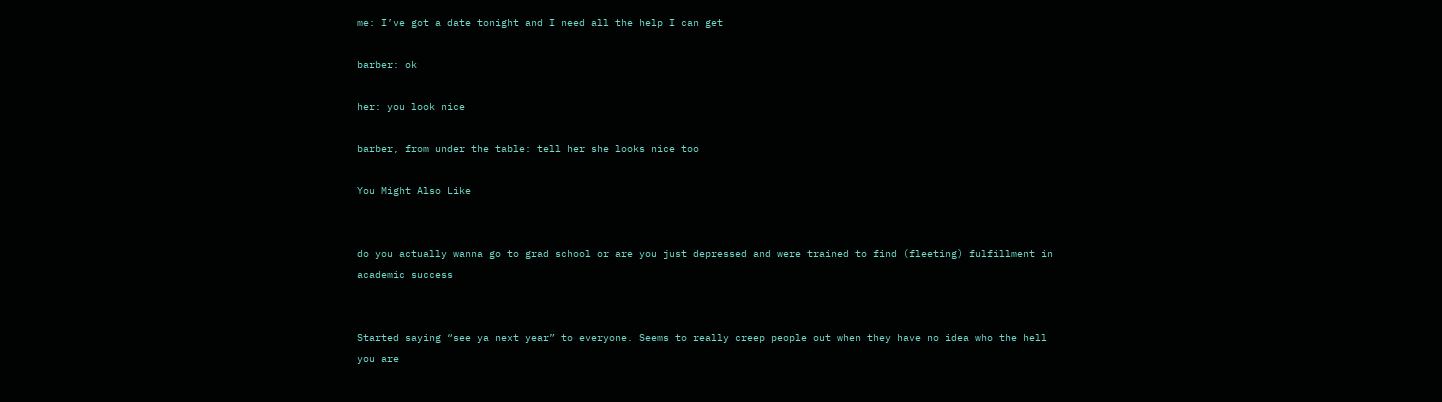me: I’ve got a date tonight and I need all the help I can get

barber: ok

her: you look nice

barber, from under the table: tell her she looks nice too

You Might Also Like


do you actually wanna go to grad school or are you just depressed and were trained to find (fleeting) fulfillment in academic success


Started saying “see ya next year” to everyone. Seems to really creep people out when they have no idea who the hell you are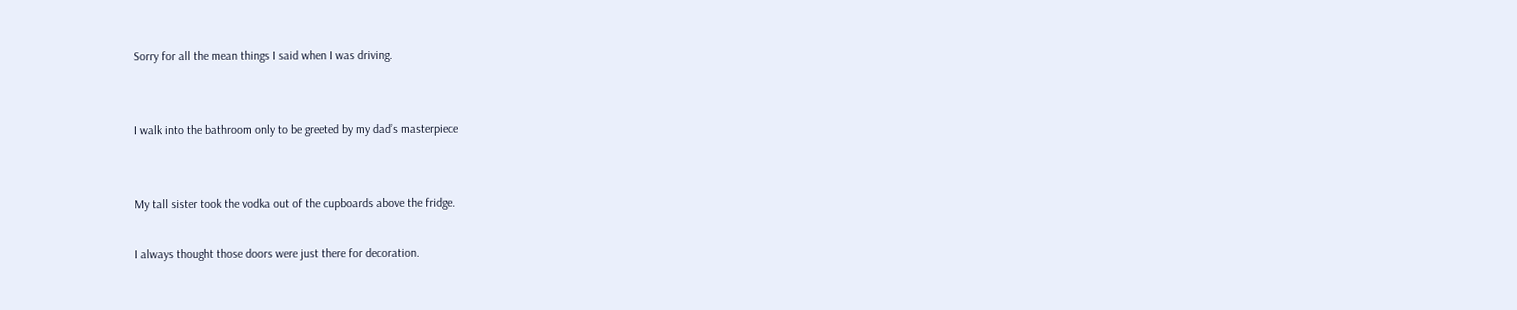Sorry for all the mean things I said when I was driving.


I walk into the bathroom only to be greeted by my dad’s masterpiece


My tall sister took the vodka out of the cupboards above the fridge.

I always thought those doors were just there for decoration.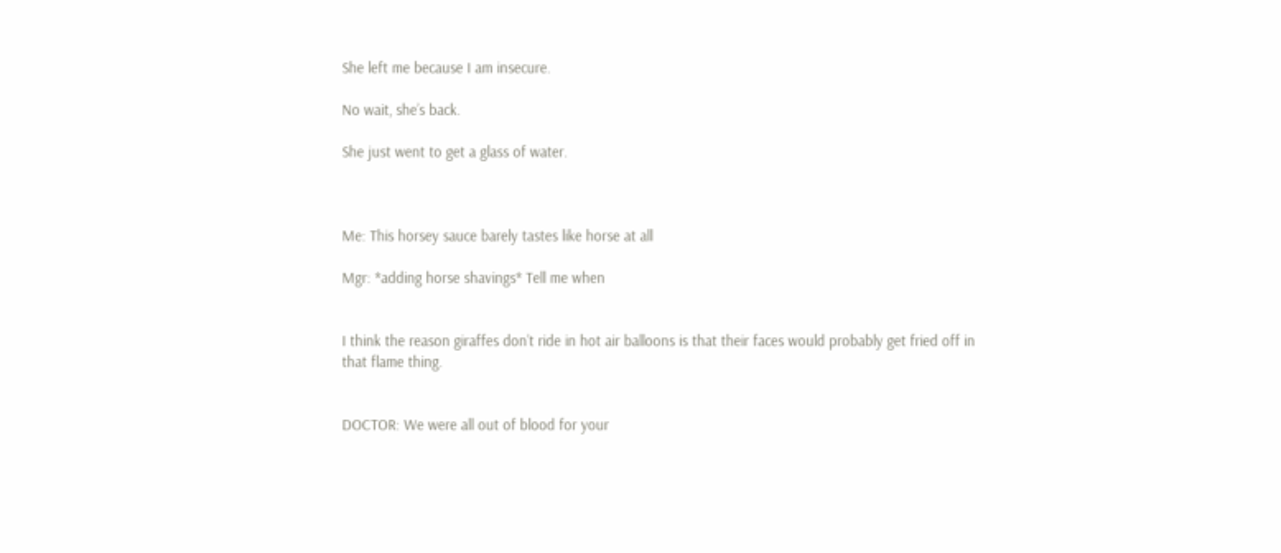She left me because I am insecure.

No wait, she’s back.

She just went to get a glass of water.



Me: This horsey sauce barely tastes like horse at all

Mgr: *adding horse shavings* Tell me when


I think the reason giraffes don’t ride in hot air balloons is that their faces would probably get fried off in that flame thing.


DOCTOR: We were all out of blood for your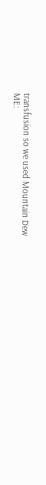transfusion so we used Mountain Dew
ME: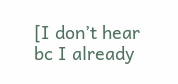[I don’t hear bc I already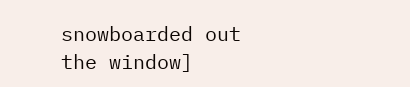snowboarded out the window]